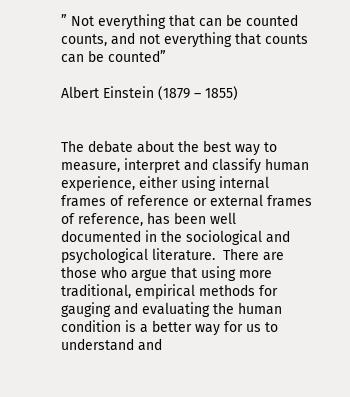” Not everything that can be counted counts, and not everything that counts can be counted”

Albert Einstein (1879 – 1855)


The debate about the best way to measure, interpret and classify human experience, either using internal frames of reference or external frames of reference, has been well documented in the sociological and psychological literature.  There are those who argue that using more traditional, empirical methods for gauging and evaluating the human condition is a better way for us to understand and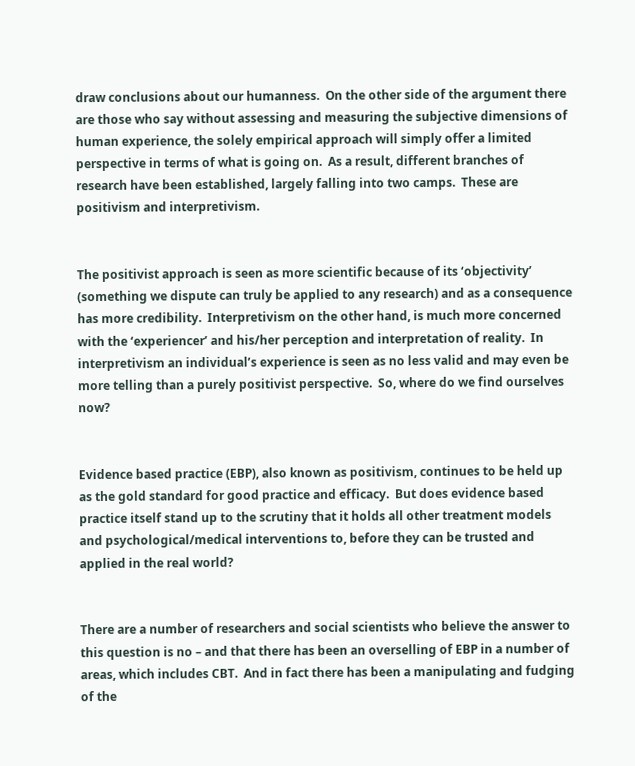draw conclusions about our humanness.  On the other side of the argument there are those who say without assessing and measuring the subjective dimensions of human experience, the solely empirical approach will simply offer a limited perspective in terms of what is going on.  As a result, different branches of research have been established, largely falling into two camps.  These are positivism and interpretivism.


The positivist approach is seen as more scientific because of its ‘objectivity’ (something we dispute can truly be applied to any research) and as a consequence has more credibility.  Interpretivism on the other hand, is much more concerned with the ‘experiencer’ and his/her perception and interpretation of reality.  In interpretivism an individual’s experience is seen as no less valid and may even be more telling than a purely positivist perspective.  So, where do we find ourselves now?


Evidence based practice (EBP), also known as positivism, continues to be held up as the gold standard for good practice and efficacy.  But does evidence based practice itself stand up to the scrutiny that it holds all other treatment models and psychological/medical interventions to, before they can be trusted and applied in the real world?


There are a number of researchers and social scientists who believe the answer to this question is no – and that there has been an overselling of EBP in a number of areas, which includes CBT.  And in fact there has been a manipulating and fudging of the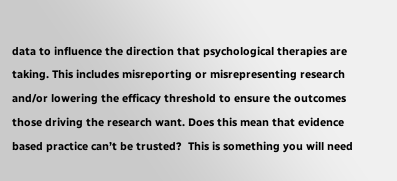data to influence the direction that psychological therapies are taking. This includes misreporting or misrepresenting research and/or lowering the efficacy threshold to ensure the outcomes those driving the research want. Does this mean that evidence based practice can’t be trusted?  This is something you will need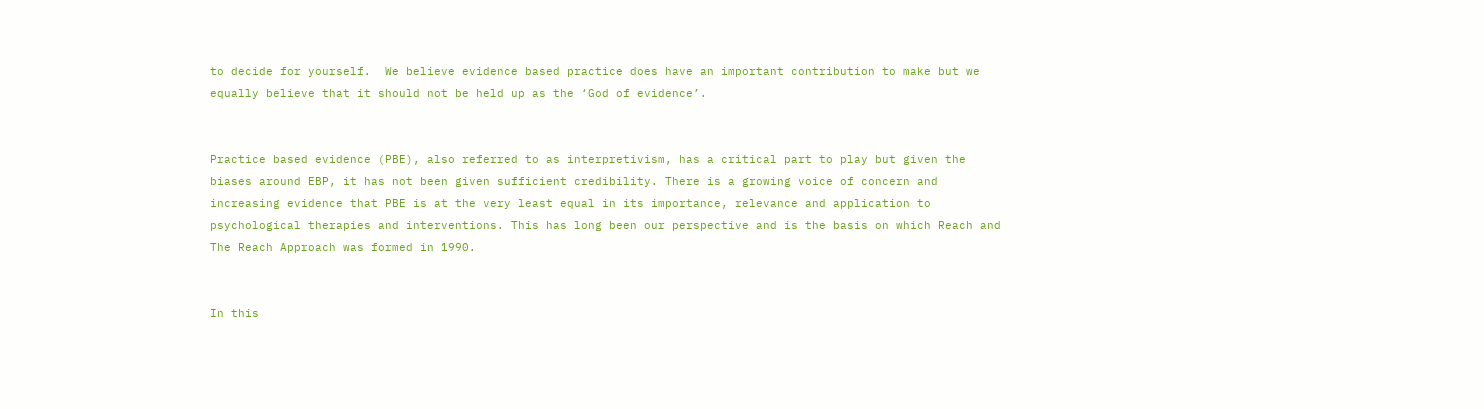to decide for yourself.  We believe evidence based practice does have an important contribution to make but we equally believe that it should not be held up as the ‘God of evidence’.


Practice based evidence (PBE), also referred to as interpretivism, has a critical part to play but given the biases around EBP, it has not been given sufficient credibility. There is a growing voice of concern and increasing evidence that PBE is at the very least equal in its importance, relevance and application to psychological therapies and interventions. This has long been our perspective and is the basis on which Reach and The Reach Approach was formed in 1990.


In this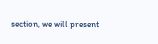section, we will present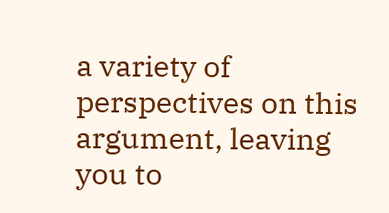a variety of perspectives on this argument, leaving you to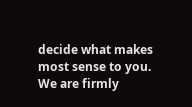decide what makes most sense to you.  We are firmly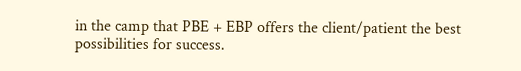in the camp that PBE + EBP offers the client/patient the best possibilities for success.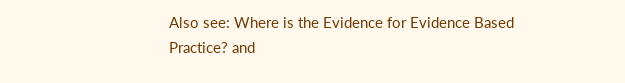Also see: Where is the Evidence for Evidence Based Practice? and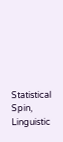Statistical Spin, Linguistic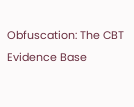Obfuscation: The CBT Evidence Base